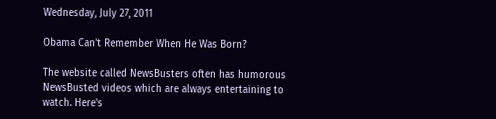Wednesday, July 27, 2011

Obama Can't Remember When He Was Born?

The website called NewsBusters often has humorous NewsBusted videos which are always entertaining to watch. Here's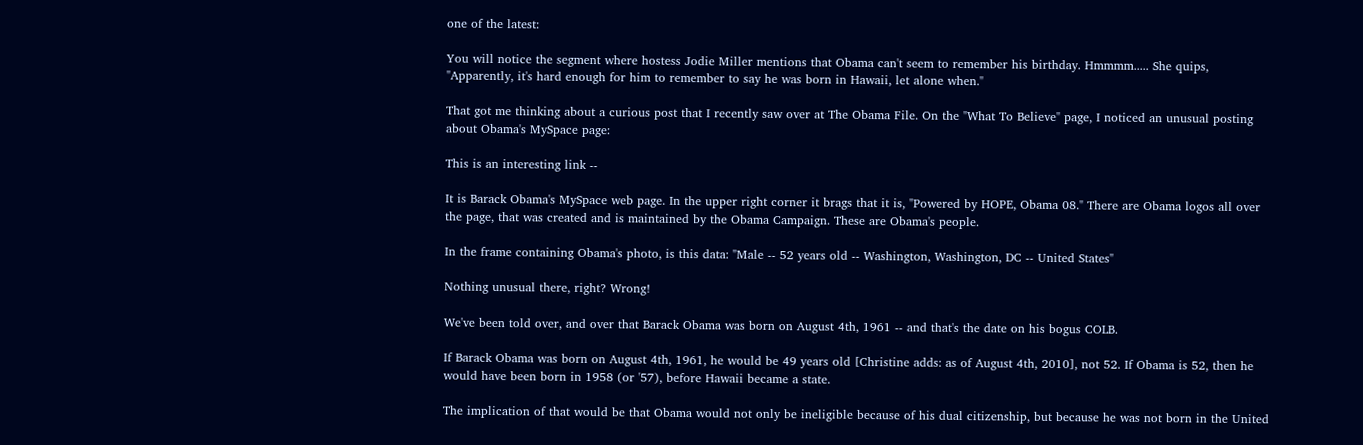one of the latest:

You will notice the segment where hostess Jodie Miller mentions that Obama can't seem to remember his birthday. Hmmmm..... She quips, "Apparently, it's hard enough for him to remember to say he was born in Hawaii, let alone when."

That got me thinking about a curious post that I recently saw over at The Obama File. On the "What To Believe" page, I noticed an unusual posting about Obama's MySpace page:

This is an interesting link --

It is Barack Obama's MySpace web page. In the upper right corner it brags that it is, "Powered by HOPE, Obama 08." There are Obama logos all over the page, that was created and is maintained by the Obama Campaign. These are Obama's people.

In the frame containing Obama's photo, is this data: "Male -- 52 years old -- Washington, Washington, DC -- United States"

Nothing unusual there, right? Wrong!

We've been told over, and over that Barack Obama was born on August 4th, 1961 -- and that's the date on his bogus COLB.

If Barack Obama was born on August 4th, 1961, he would be 49 years old [Christine adds: as of August 4th, 2010], not 52. If Obama is 52, then he would have been born in 1958 (or '57), before Hawaii became a state.

The implication of that would be that Obama would not only be ineligible because of his dual citizenship, but because he was not born in the United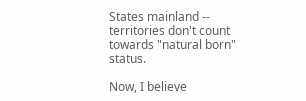States mainland -- territories don't count towards "natural born" status.

Now, I believe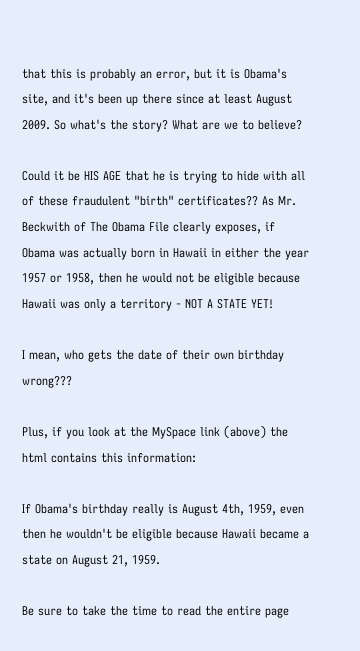that this is probably an error, but it is Obama's site, and it's been up there since at least August 2009. So what's the story? What are we to believe?

Could it be HIS AGE that he is trying to hide with all of these fraudulent "birth" certificates?? As Mr. Beckwith of The Obama File clearly exposes, if Obama was actually born in Hawaii in either the year 1957 or 1958, then he would not be eligible because Hawaii was only a territory - NOT A STATE YET!

I mean, who gets the date of their own birthday wrong???

Plus, if you look at the MySpace link (above) the html contains this information:

If Obama's birthday really is August 4th, 1959, even then he wouldn't be eligible because Hawaii became a state on August 21, 1959.

Be sure to take the time to read the entire page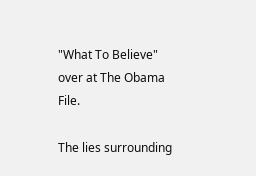"What To Believe" over at The Obama File.

The lies surrounding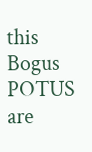this Bogus POTUS are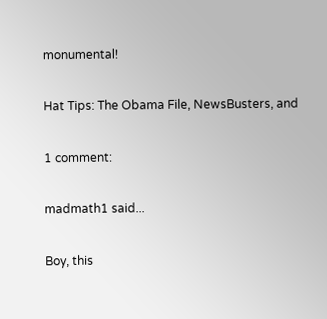monumental!

Hat Tips: The Obama File, NewsBusters, and

1 comment:

madmath1 said...

Boy, this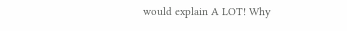would explain A LOT! Why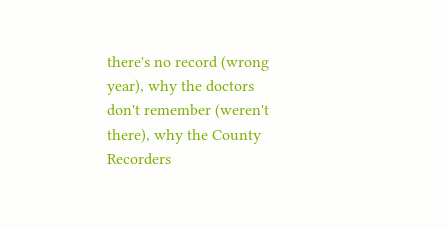there's no record (wrong year), why the doctors don't remember (weren't there), why the County Recorders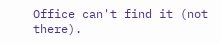Office can't find it (not there).